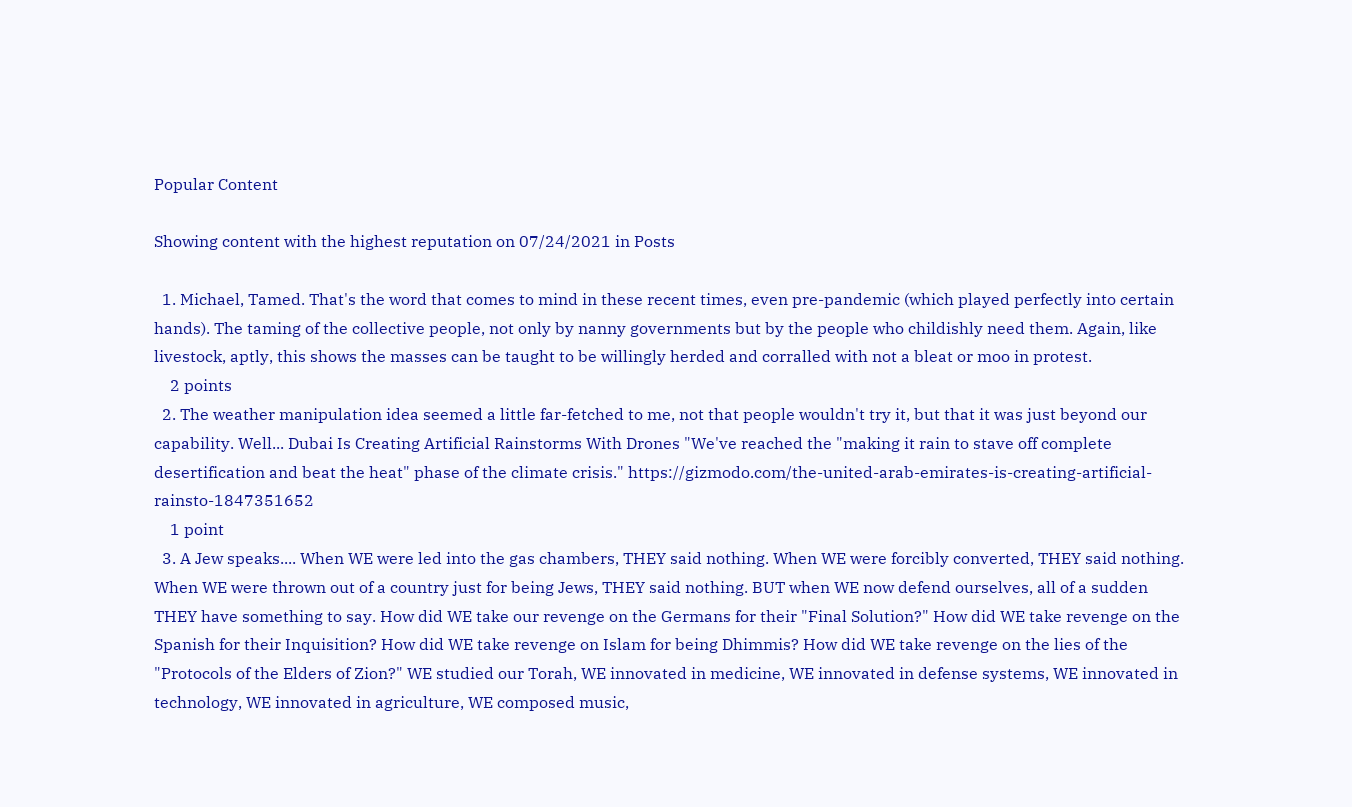Popular Content

Showing content with the highest reputation on 07/24/2021 in Posts

  1. Michael, Tamed. That's the word that comes to mind in these recent times, even pre-pandemic (which played perfectly into certain hands). The taming of the collective people, not only by nanny governments but by the people who childishly need them. Again, like livestock, aptly, this shows the masses can be taught to be willingly herded and corralled with not a bleat or moo in protest.
    2 points
  2. The weather manipulation idea seemed a little far-fetched to me, not that people wouldn't try it, but that it was just beyond our capability. Well... Dubai Is Creating Artificial Rainstorms With Drones "We've reached the "making it rain to stave off complete desertification and beat the heat" phase of the climate crisis." https://gizmodo.com/the-united-arab-emirates-is-creating-artificial-rainsto-1847351652
    1 point
  3. A Jew speaks.... When WE were led into the gas chambers, THEY said nothing. When WE were forcibly converted, THEY said nothing. When WE were thrown out of a country just for being Jews, THEY said nothing. BUT when WE now defend ourselves, all of a sudden THEY have something to say. How did WE take our revenge on the Germans for their "Final Solution?" How did WE take revenge on the Spanish for their Inquisition? How did WE take revenge on Islam for being Dhimmis? How did WE take revenge on the lies of the "Protocols of the Elders of Zion?" WE studied our Torah, WE innovated in medicine, WE innovated in defense systems, WE innovated in technology, WE innovated in agriculture, WE composed music,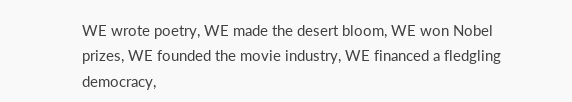WE wrote poetry, WE made the desert bloom, WE won Nobel prizes, WE founded the movie industry, WE financed a fledgling democracy,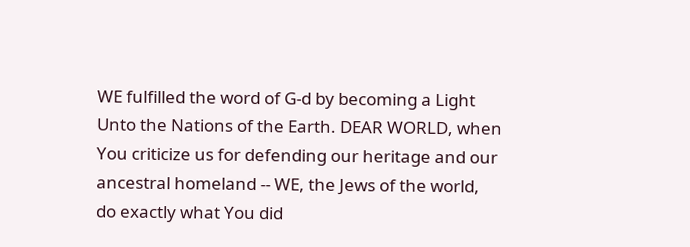WE fulfilled the word of G-d by becoming a Light Unto the Nations of the Earth. DEAR WORLD, when You criticize us for defending our heritage and our ancestral homeland -- WE, the Jews of the world, do exactly what You did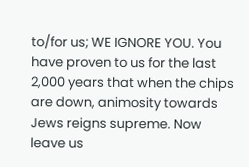to/for us; WE IGNORE YOU. You have proven to us for the last 2,000 years that when the chips are down, animosity towards Jews reigns supreme. Now leave us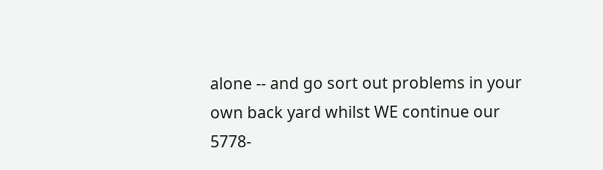alone -- and go sort out problems in your own back yard whilst WE continue our 5778-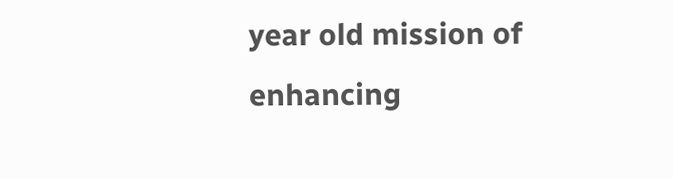year old mission of enhancing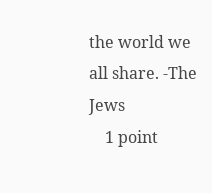the world we all share. -The Jews
    1 point